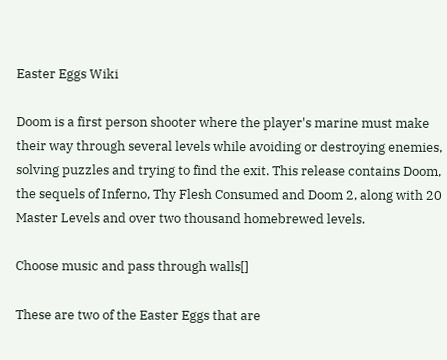Easter Eggs Wiki

Doom is a first person shooter where the player's marine must make their way through several levels while avoiding or destroying enemies, solving puzzles and trying to find the exit. This release contains Doom, the sequels of Inferno, Thy Flesh Consumed and Doom 2, along with 20 Master Levels and over two thousand homebrewed levels.

Choose music and pass through walls[]

These are two of the Easter Eggs that are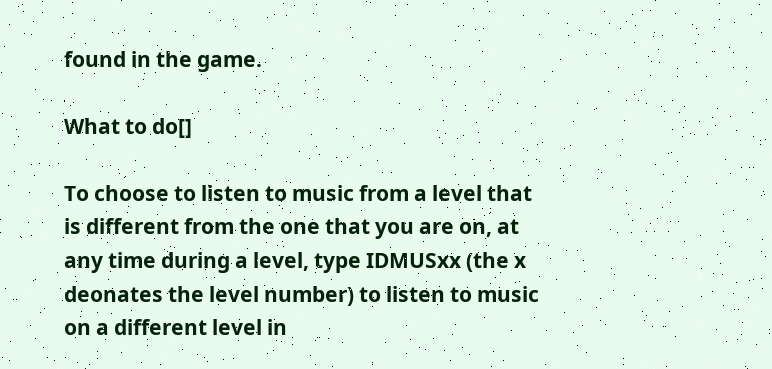found in the game.

What to do[]

To choose to listen to music from a level that is different from the one that you are on, at any time during a level, type IDMUSxx (the x deonates the level number) to listen to music on a different level in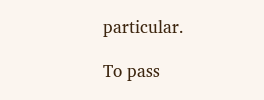particular.

To pass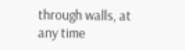through walls, at any time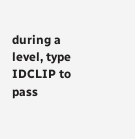during a level, type IDCLIP to pass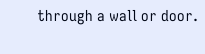through a wall or door.